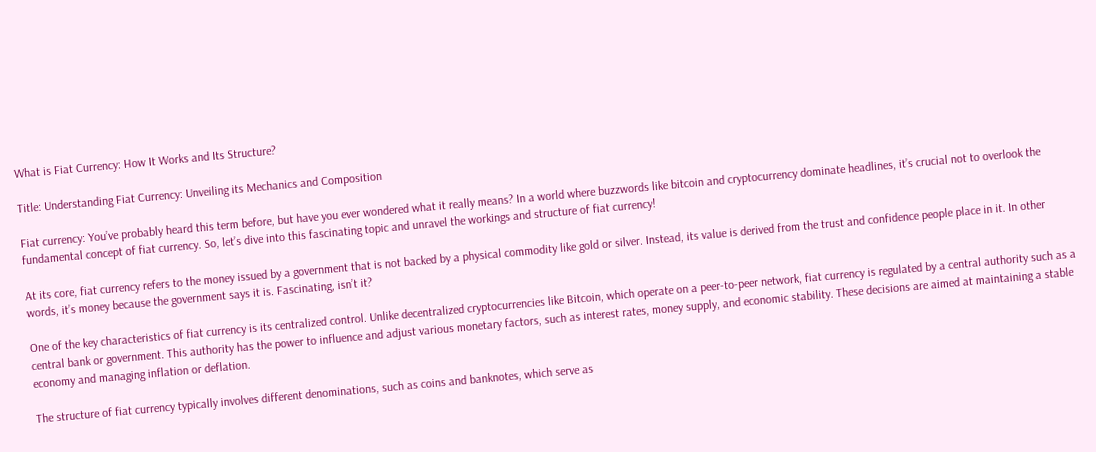What is Fiat Currency: How It Works and Its Structure?

Title: Understanding Fiat Currency: Unveiling its Mechanics and Composition

Fiat currency: You’ve probably heard this term before, but have you ever wondered what it really means? In a world where buzzwords like bitcoin and cryptocurrency dominate headlines, it’s crucial not to overlook the fundamental concept of fiat currency. So, let’s dive into this fascinating topic and unravel the workings and structure of fiat currency!

At its core, fiat currency refers to the money issued by a government that is not backed by a physical commodity like gold or silver. Instead, its value is derived from the trust and confidence people place in it. In other words, it’s money because the government says it is. Fascinating, isn’t it?

One of the key characteristics of fiat currency is its centralized control. Unlike decentralized cryptocurrencies like Bitcoin, which operate on a peer-to-peer network, fiat currency is regulated by a central authority such as a central bank or government. This authority has the power to influence and adjust various monetary factors, such as interest rates, money supply, and economic stability. These decisions are aimed at maintaining a stable economy and managing inflation or deflation.

The structure of fiat currency typically involves different denominations, such as coins and banknotes, which serve as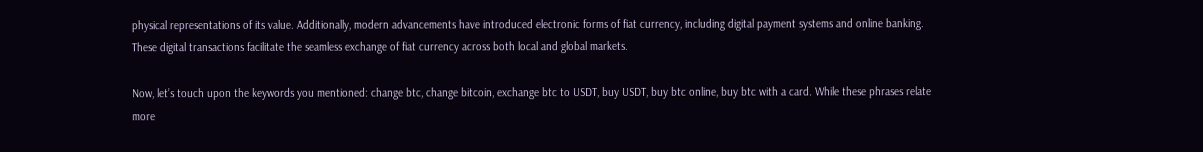physical representations of its value. Additionally, modern advancements have introduced electronic forms of fiat currency, including digital payment systems and online banking. These digital transactions facilitate the seamless exchange of fiat currency across both local and global markets.

Now, let’s touch upon the keywords you mentioned: change btc, change bitcoin, exchange btc to USDT, buy USDT, buy btc online, buy btc with a card. While these phrases relate more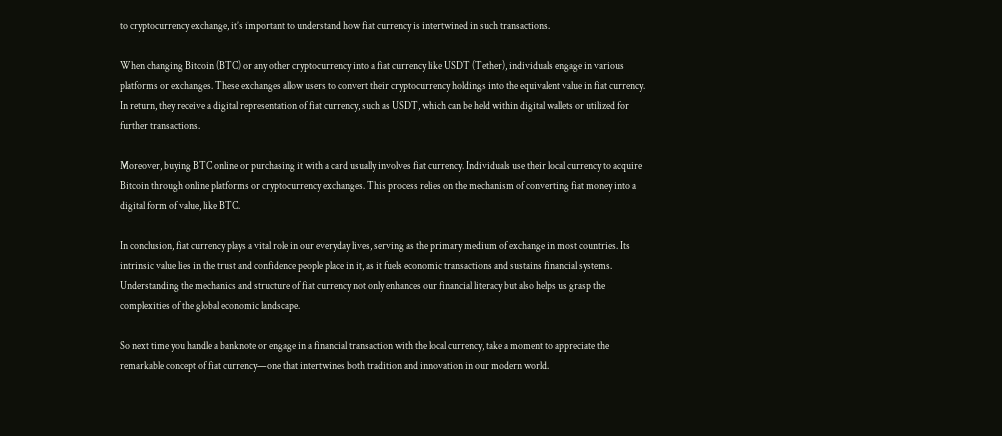to cryptocurrency exchange, it’s important to understand how fiat currency is intertwined in such transactions.

When changing Bitcoin (BTC) or any other cryptocurrency into a fiat currency like USDT (Tether), individuals engage in various platforms or exchanges. These exchanges allow users to convert their cryptocurrency holdings into the equivalent value in fiat currency. In return, they receive a digital representation of fiat currency, such as USDT, which can be held within digital wallets or utilized for further transactions.

Moreover, buying BTC online or purchasing it with a card usually involves fiat currency. Individuals use their local currency to acquire Bitcoin through online platforms or cryptocurrency exchanges. This process relies on the mechanism of converting fiat money into a digital form of value, like BTC.

In conclusion, fiat currency plays a vital role in our everyday lives, serving as the primary medium of exchange in most countries. Its intrinsic value lies in the trust and confidence people place in it, as it fuels economic transactions and sustains financial systems. Understanding the mechanics and structure of fiat currency not only enhances our financial literacy but also helps us grasp the complexities of the global economic landscape.

So next time you handle a banknote or engage in a financial transaction with the local currency, take a moment to appreciate the remarkable concept of fiat currency—one that intertwines both tradition and innovation in our modern world.